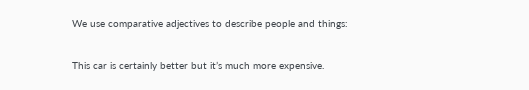We use comparative adjectives to describe people and things:

This car is certainly better but it’s much more expensive.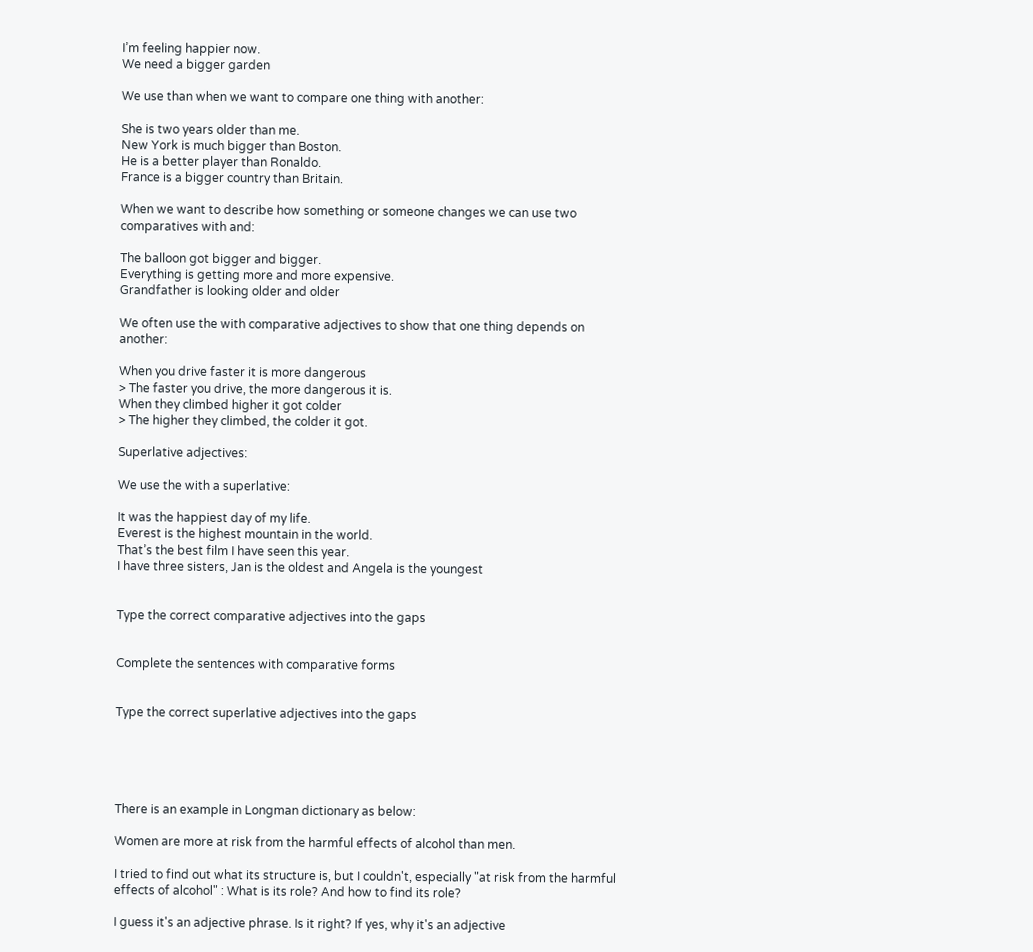I’m feeling happier now.
We need a bigger garden

We use than when we want to compare one thing with another:

She is two years older than me.
New York is much bigger than Boston.
He is a better player than Ronaldo.
France is a bigger country than Britain.

When we want to describe how something or someone changes we can use two comparatives with and:

The balloon got bigger and bigger.
Everything is getting more and more expensive.
Grandfather is looking older and older

We often use the with comparative adjectives to show that one thing depends on another:

When you drive faster it is more dangerous
> The faster you drive, the more dangerous it is.
When they climbed higher it got colder
> The higher they climbed, the colder it got.

Superlative adjectives:

We use the with a superlative:

It was the happiest day of my life.
Everest is the highest mountain in the world.
That’s the best film I have seen this year.
I have three sisters, Jan is the oldest and Angela is the youngest


Type the correct comparative adjectives into the gaps


Complete the sentences with comparative forms


Type the correct superlative adjectives into the gaps





There is an example in Longman dictionary as below:

Women are more at risk from the harmful effects of alcohol than men.

I tried to find out what its structure is, but I couldn't, especially "at risk from the harmful effects of alcohol" : What is its role? And how to find its role?

I guess it's an adjective phrase. Is it right? If yes, why it's an adjective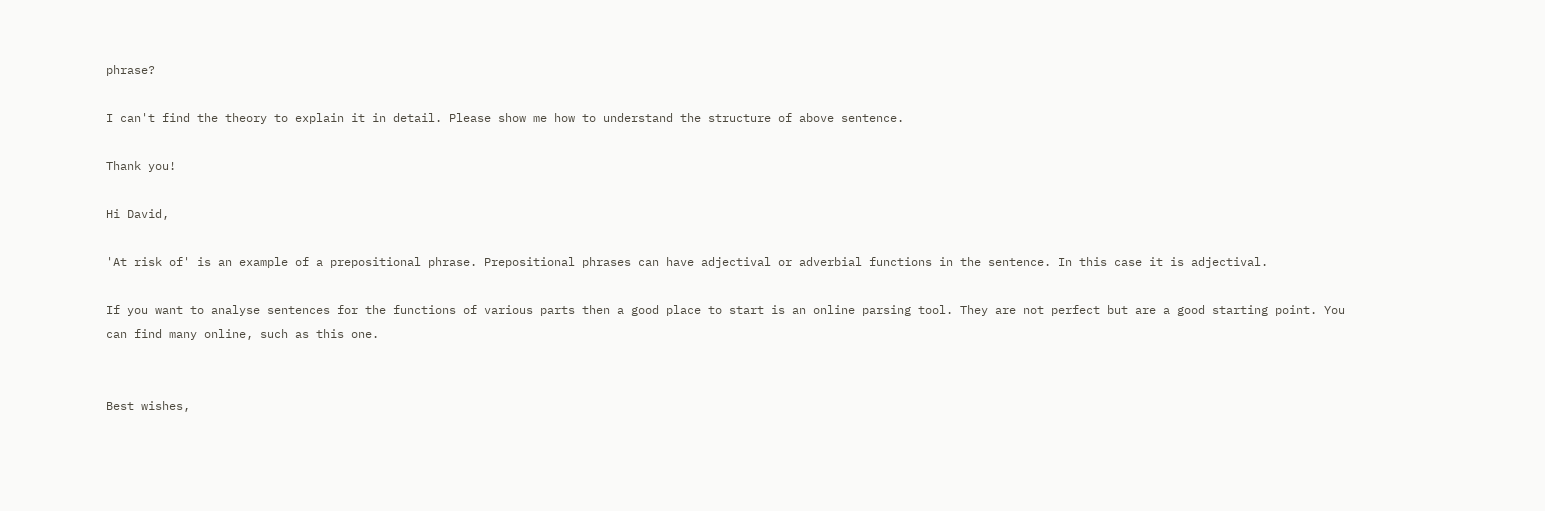phrase?

I can't find the theory to explain it in detail. Please show me how to understand the structure of above sentence.

Thank you!

Hi David,

'At risk of' is an example of a prepositional phrase. Prepositional phrases can have adjectival or adverbial functions in the sentence. In this case it is adjectival.

If you want to analyse sentences for the functions of various parts then a good place to start is an online parsing tool. They are not perfect but are a good starting point. You can find many online, such as this one.


Best wishes,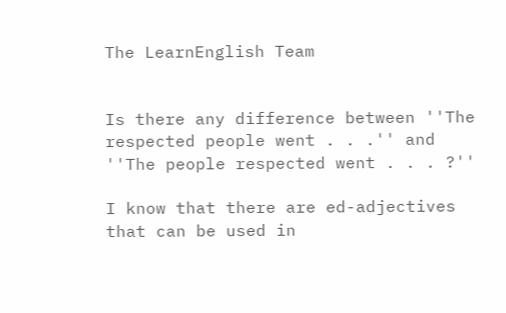The LearnEnglish Team


Is there any difference between ''The respected people went . . .'' and ''The people respected went . . . ?''

I know that there are ed-adjectives that can be used in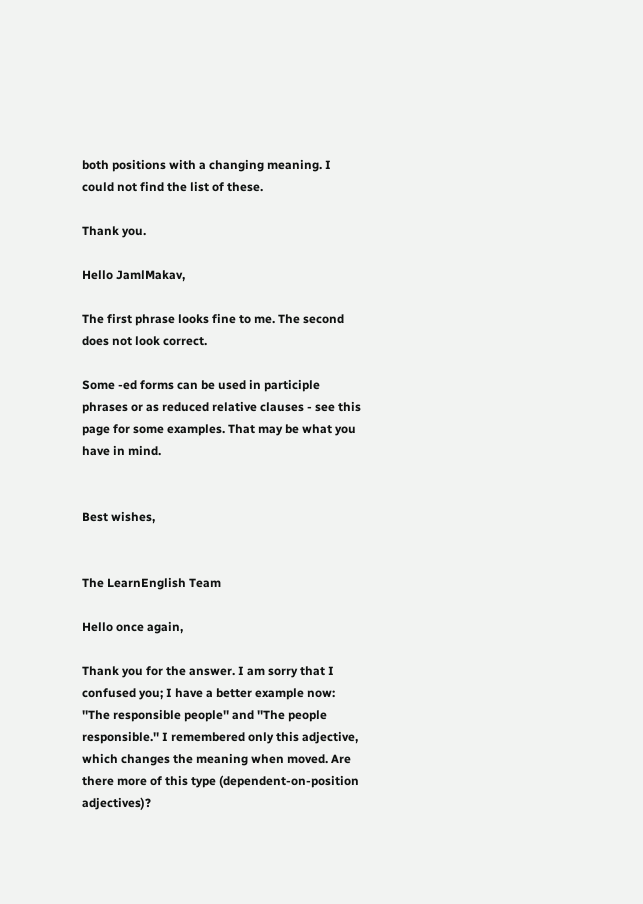both positions with a changing meaning. I could not find the list of these.

Thank you.

Hello JamlMakav,

The first phrase looks fine to me. The second does not look correct.

Some -ed forms can be used in participle phrases or as reduced relative clauses - see this page for some examples. That may be what you have in mind.


Best wishes,


The LearnEnglish Team

Hello once again,

Thank you for the answer. I am sorry that I confused you; I have a better example now: ''The responsible people'' and ''The people responsible.'' I remembered only this adjective, which changes the meaning when moved. Are there more of this type (dependent-on-position adjectives)?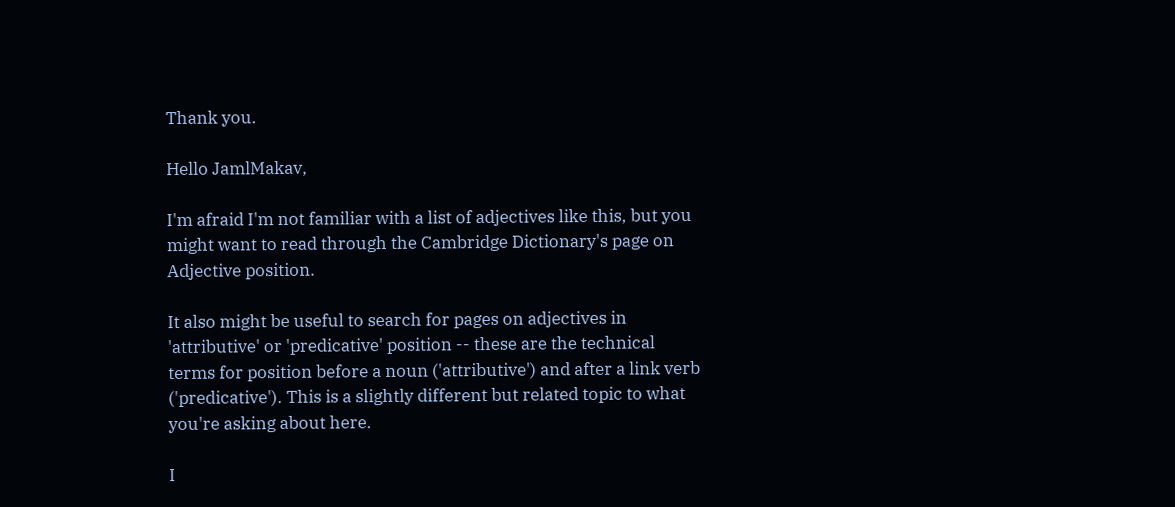Thank you.

Hello JamlMakav,

I'm afraid I'm not familiar with a list of adjectives like this, but you might want to read through the Cambridge Dictionary's page on Adjective position.

It also might be useful to search for pages on adjectives in 'attributive' or 'predicative' position -- these are the technical terms for position before a noun ('attributive') and after a link verb ('predicative'). This is a slightly different but related topic to what you're asking about here.

I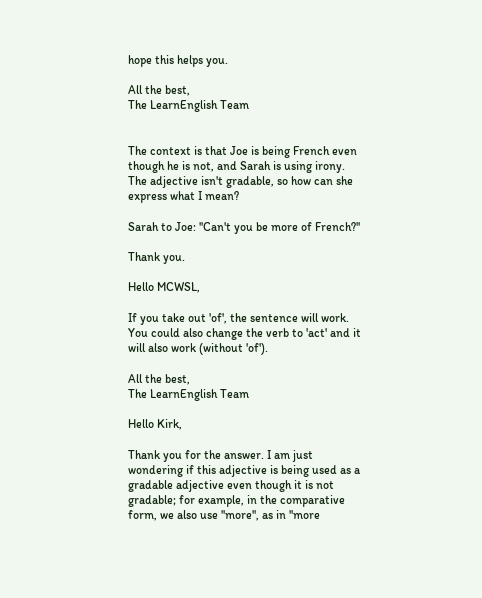hope this helps you.

All the best,
The LearnEnglish Team


The context is that Joe is being French even though he is not, and Sarah is using irony. The adjective isn't gradable, so how can she express what I mean?

Sarah to Joe: ''Can't you be more of French?''

Thank you.

Hello MCWSL,

If you take out 'of', the sentence will work. You could also change the verb to 'act' and it will also work (without 'of').

All the best,
The LearnEnglish Team

Hello Kirk,

Thank you for the answer. I am just wondering if this adjective is being used as a gradable adjective even though it is not gradable; for example, in the comparative form, we also use ''more'', as in ''more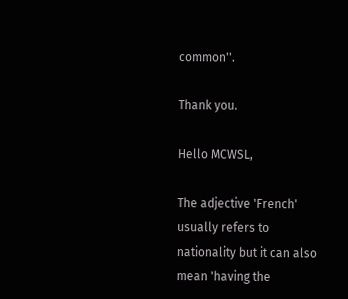common''.

Thank you.

Hello MCWSL,

The adjective 'French' usually refers to nationality but it can also mean 'having the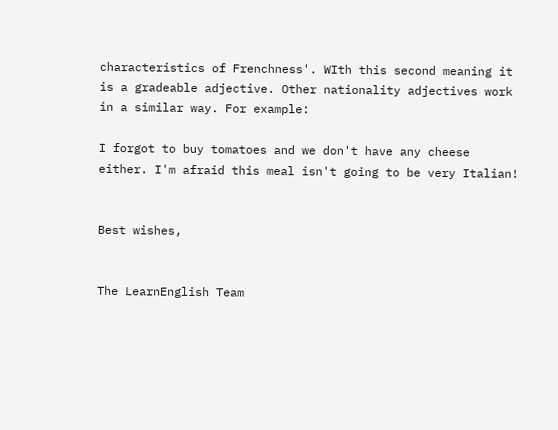characteristics of Frenchness'. WIth this second meaning it is a gradeable adjective. Other nationality adjectives work in a similar way. For example:

I forgot to buy tomatoes and we don't have any cheese either. I'm afraid this meal isn't going to be very Italian!


Best wishes,


The LearnEnglish Team